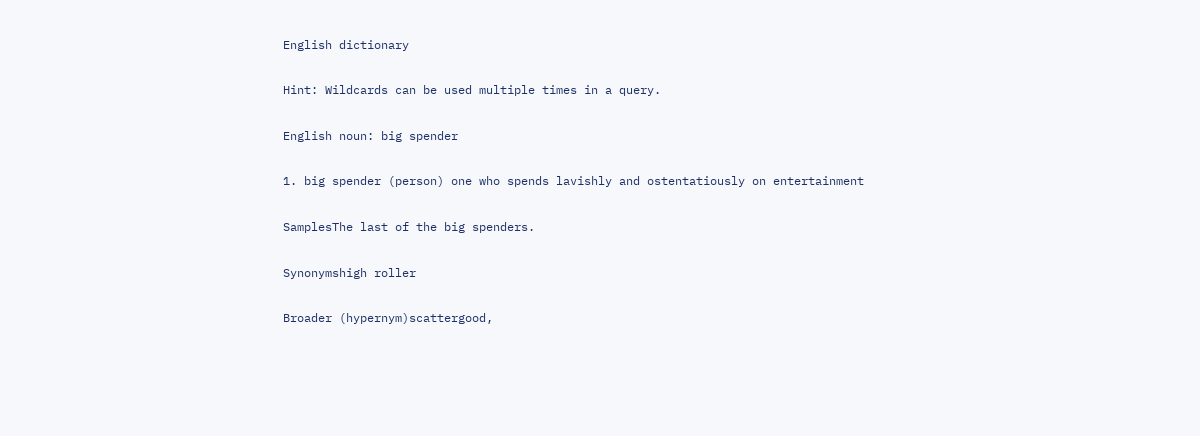English dictionary

Hint: Wildcards can be used multiple times in a query.

English noun: big spender

1. big spender (person) one who spends lavishly and ostentatiously on entertainment

SamplesThe last of the big spenders.

Synonymshigh roller

Broader (hypernym)scattergood,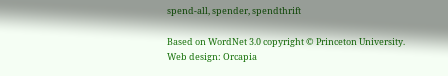spend-all, spender, spendthrift

Based on WordNet 3.0 copyright © Princeton University.
Web design: Orcapia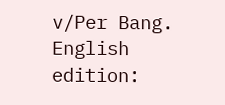v/Per Bang. English edition: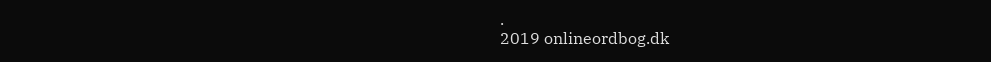.
2019 onlineordbog.dk